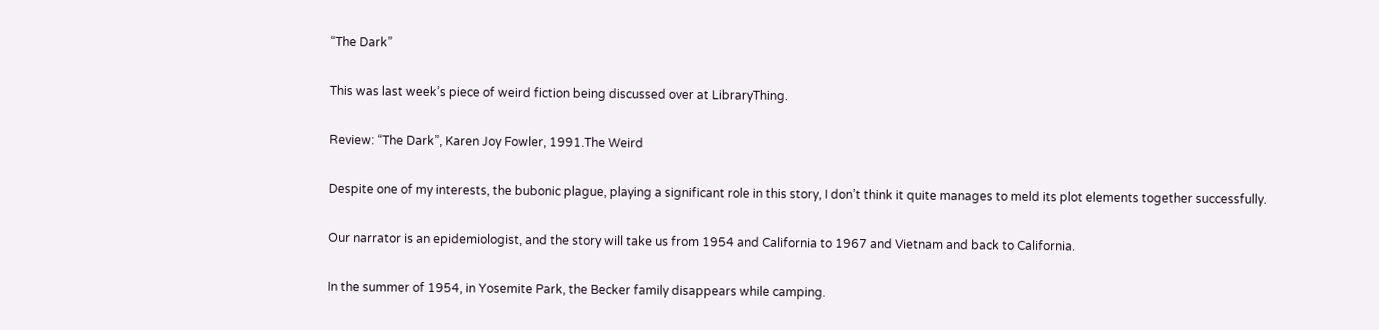“The Dark”

This was last week’s piece of weird fiction being discussed over at LibraryThing.

Review: “The Dark”, Karen Joy Fowler, 1991.The Weird

Despite one of my interests, the bubonic plague, playing a significant role in this story, I don’t think it quite manages to meld its plot elements together successfully.

Our narrator is an epidemiologist, and the story will take us from 1954 and California to 1967 and Vietnam and back to California.

In the summer of 1954, in Yosemite Park, the Becker family disappears while camping.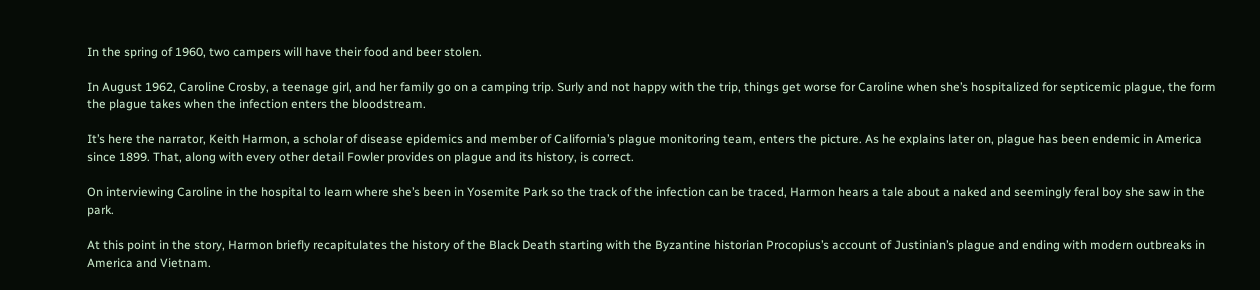In the spring of 1960, two campers will have their food and beer stolen.

In August 1962, Caroline Crosby, a teenage girl, and her family go on a camping trip. Surly and not happy with the trip, things get worse for Caroline when she’s hospitalized for septicemic plague, the form the plague takes when the infection enters the bloodstream.

It’s here the narrator, Keith Harmon, a scholar of disease epidemics and member of California’s plague monitoring team, enters the picture. As he explains later on, plague has been endemic in America since 1899. That, along with every other detail Fowler provides on plague and its history, is correct.

On interviewing Caroline in the hospital to learn where she’s been in Yosemite Park so the track of the infection can be traced, Harmon hears a tale about a naked and seemingly feral boy she saw in the park.

At this point in the story, Harmon briefly recapitulates the history of the Black Death starting with the Byzantine historian Procopius’s account of Justinian’s plague and ending with modern outbreaks in America and Vietnam.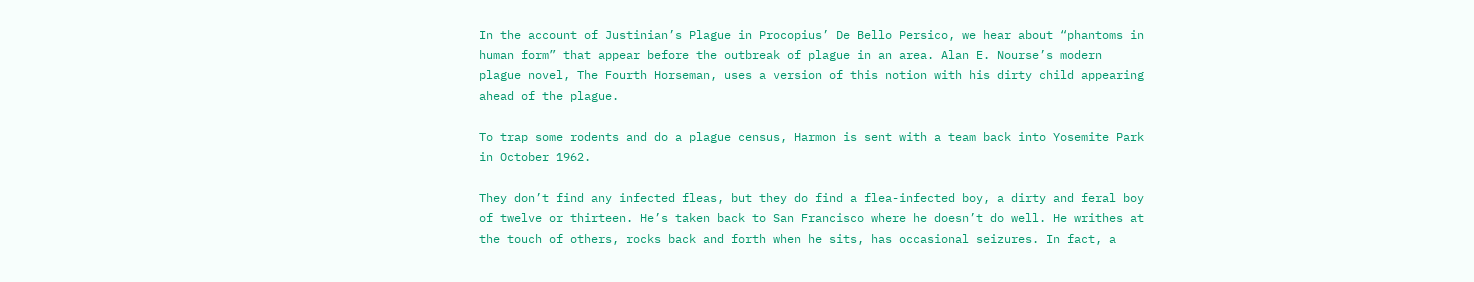In the account of Justinian’s Plague in Procopius’ De Bello Persico, we hear about “phantoms in human form” that appear before the outbreak of plague in an area. Alan E. Nourse’s modern plague novel, The Fourth Horseman, uses a version of this notion with his dirty child appearing ahead of the plague.

To trap some rodents and do a plague census, Harmon is sent with a team back into Yosemite Park in October 1962.

They don’t find any infected fleas, but they do find a flea-infected boy, a dirty and feral boy of twelve or thirteen. He’s taken back to San Francisco where he doesn’t do well. He writhes at the touch of others, rocks back and forth when he sits, has occasional seizures. In fact, a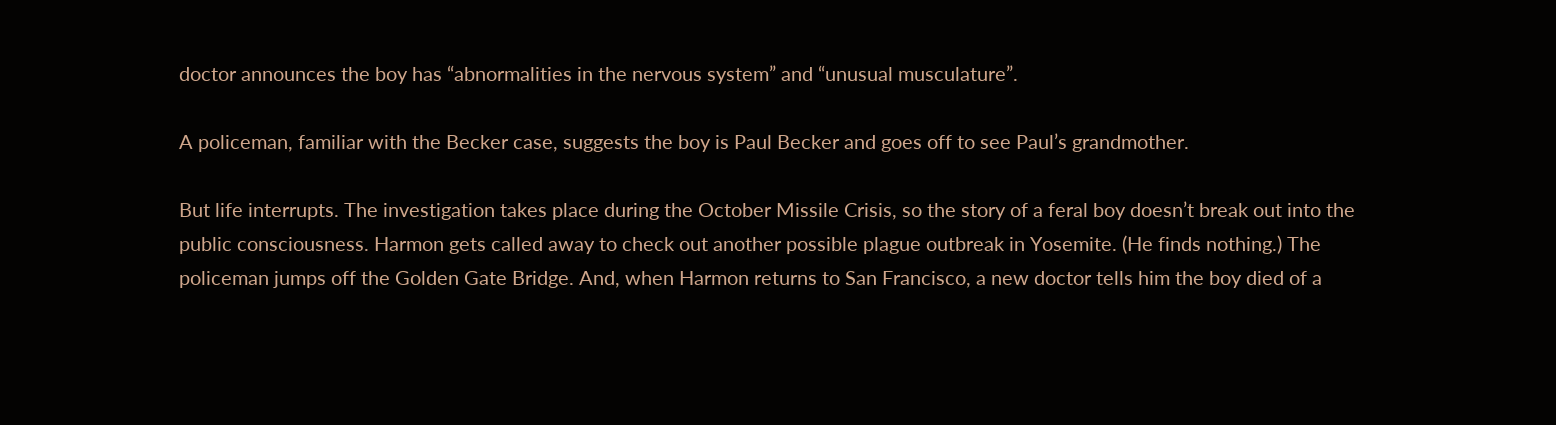doctor announces the boy has “abnormalities in the nervous system” and “unusual musculature”.

A policeman, familiar with the Becker case, suggests the boy is Paul Becker and goes off to see Paul’s grandmother.

But life interrupts. The investigation takes place during the October Missile Crisis, so the story of a feral boy doesn’t break out into the public consciousness. Harmon gets called away to check out another possible plague outbreak in Yosemite. (He finds nothing.) The policeman jumps off the Golden Gate Bridge. And, when Harmon returns to San Francisco, a new doctor tells him the boy died of a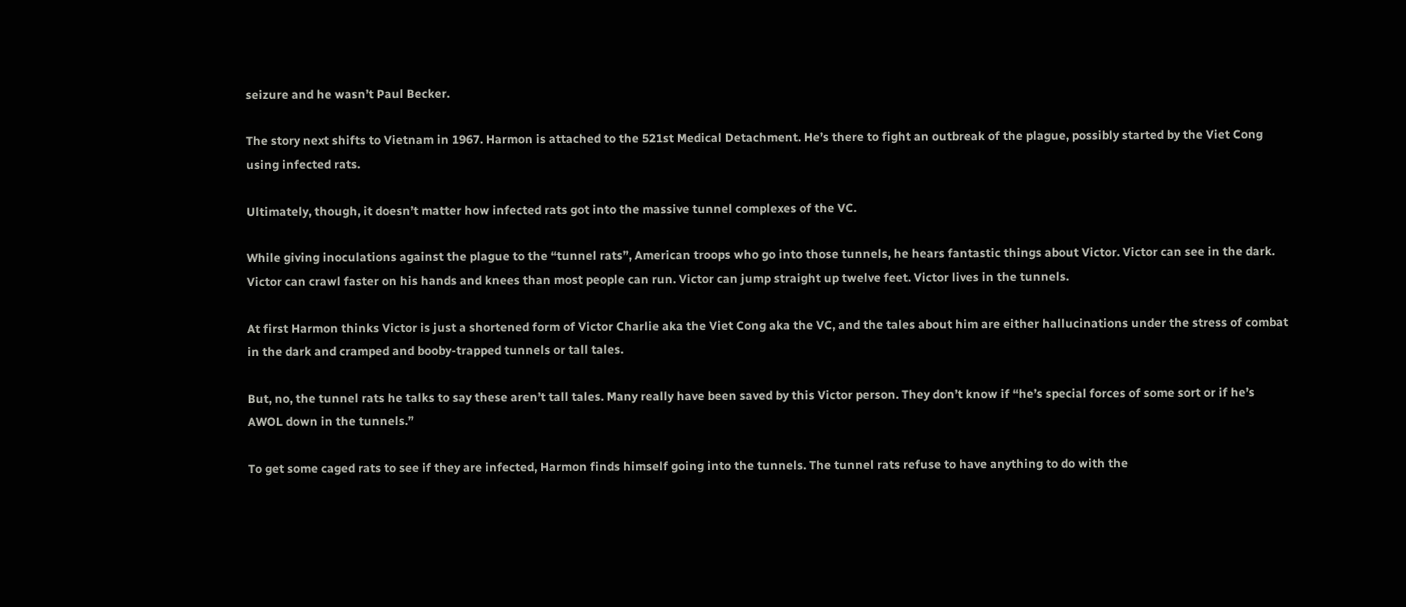seizure and he wasn’t Paul Becker.

The story next shifts to Vietnam in 1967. Harmon is attached to the 521st Medical Detachment. He’s there to fight an outbreak of the plague, possibly started by the Viet Cong using infected rats.

Ultimately, though, it doesn’t matter how infected rats got into the massive tunnel complexes of the VC.

While giving inoculations against the plague to the “tunnel rats”, American troops who go into those tunnels, he hears fantastic things about Victor. Victor can see in the dark. Victor can crawl faster on his hands and knees than most people can run. Victor can jump straight up twelve feet. Victor lives in the tunnels.

At first Harmon thinks Victor is just a shortened form of Victor Charlie aka the Viet Cong aka the VC, and the tales about him are either hallucinations under the stress of combat in the dark and cramped and booby-trapped tunnels or tall tales.

But, no, the tunnel rats he talks to say these aren’t tall tales. Many really have been saved by this Victor person. They don’t know if “he’s special forces of some sort or if he’s AWOL down in the tunnels.”

To get some caged rats to see if they are infected, Harmon finds himself going into the tunnels. The tunnel rats refuse to have anything to do with the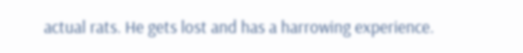actual rats. He gets lost and has a harrowing experience.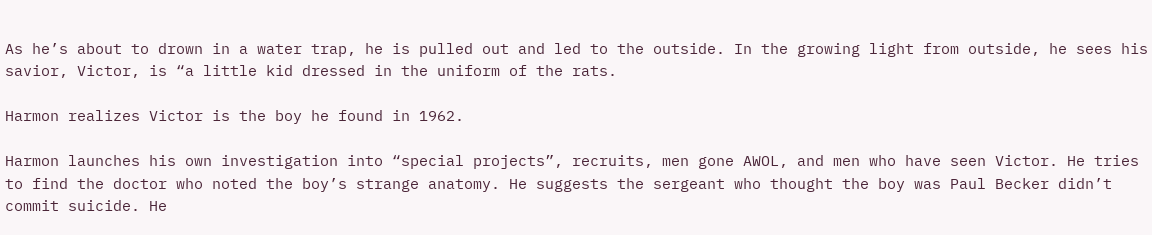As he’s about to drown in a water trap, he is pulled out and led to the outside. In the growing light from outside, he sees his savior, Victor, is “a little kid dressed in the uniform of the rats.

Harmon realizes Victor is the boy he found in 1962.

Harmon launches his own investigation into “special projects”, recruits, men gone AWOL, and men who have seen Victor. He tries to find the doctor who noted the boy’s strange anatomy. He suggests the sergeant who thought the boy was Paul Becker didn’t commit suicide. He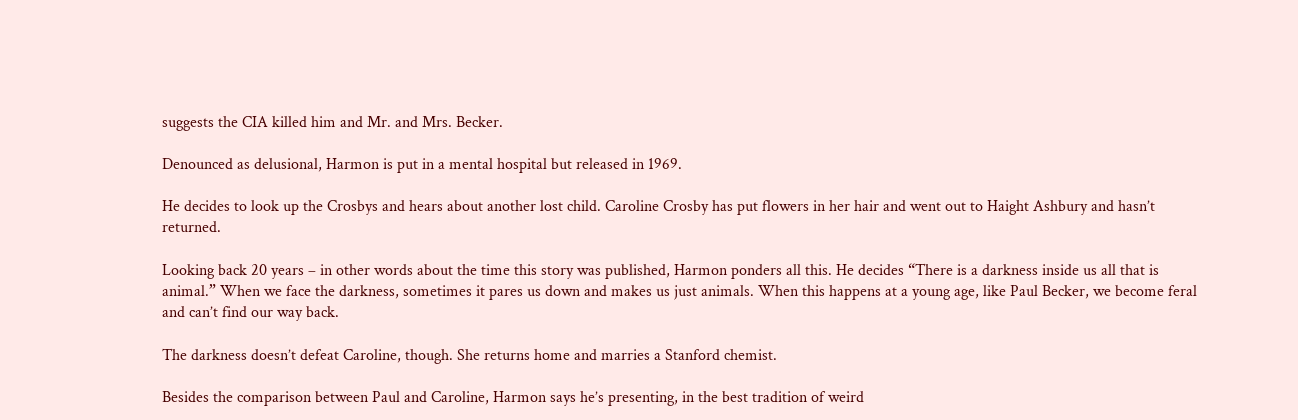suggests the CIA killed him and Mr. and Mrs. Becker.

Denounced as delusional, Harmon is put in a mental hospital but released in 1969.

He decides to look up the Crosbys and hears about another lost child. Caroline Crosby has put flowers in her hair and went out to Haight Ashbury and hasn’t returned.

Looking back 20 years – in other words about the time this story was published, Harmon ponders all this. He decides “There is a darkness inside us all that is animal.” When we face the darkness, sometimes it pares us down and makes us just animals. When this happens at a young age, like Paul Becker, we become feral and can’t find our way back.

The darkness doesn’t defeat Caroline, though. She returns home and marries a Stanford chemist.

Besides the comparison between Paul and Caroline, Harmon says he’s presenting, in the best tradition of weird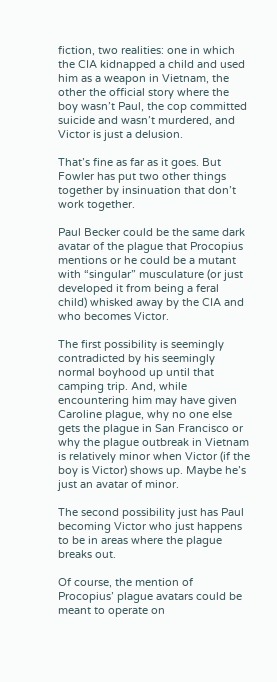fiction, two realities: one in which the CIA kidnapped a child and used him as a weapon in Vietnam, the other the official story where the boy wasn’t Paul, the cop committed suicide and wasn’t murdered, and Victor is just a delusion.

That’s fine as far as it goes. But Fowler has put two other things together by insinuation that don’t work together.

Paul Becker could be the same dark avatar of the plague that Procopius mentions or he could be a mutant with “singular” musculature (or just developed it from being a feral child) whisked away by the CIA and who becomes Victor.

The first possibility is seemingly contradicted by his seemingly normal boyhood up until that camping trip. And, while encountering him may have given Caroline plague, why no one else gets the plague in San Francisco or why the plague outbreak in Vietnam is relatively minor when Victor (if the boy is Victor) shows up. Maybe he’s just an avatar of minor.

The second possibility just has Paul becoming Victor who just happens to be in areas where the plague breaks out.

Of course, the mention of Procopius’ plague avatars could be meant to operate on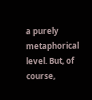a purely metaphorical level. But, of course,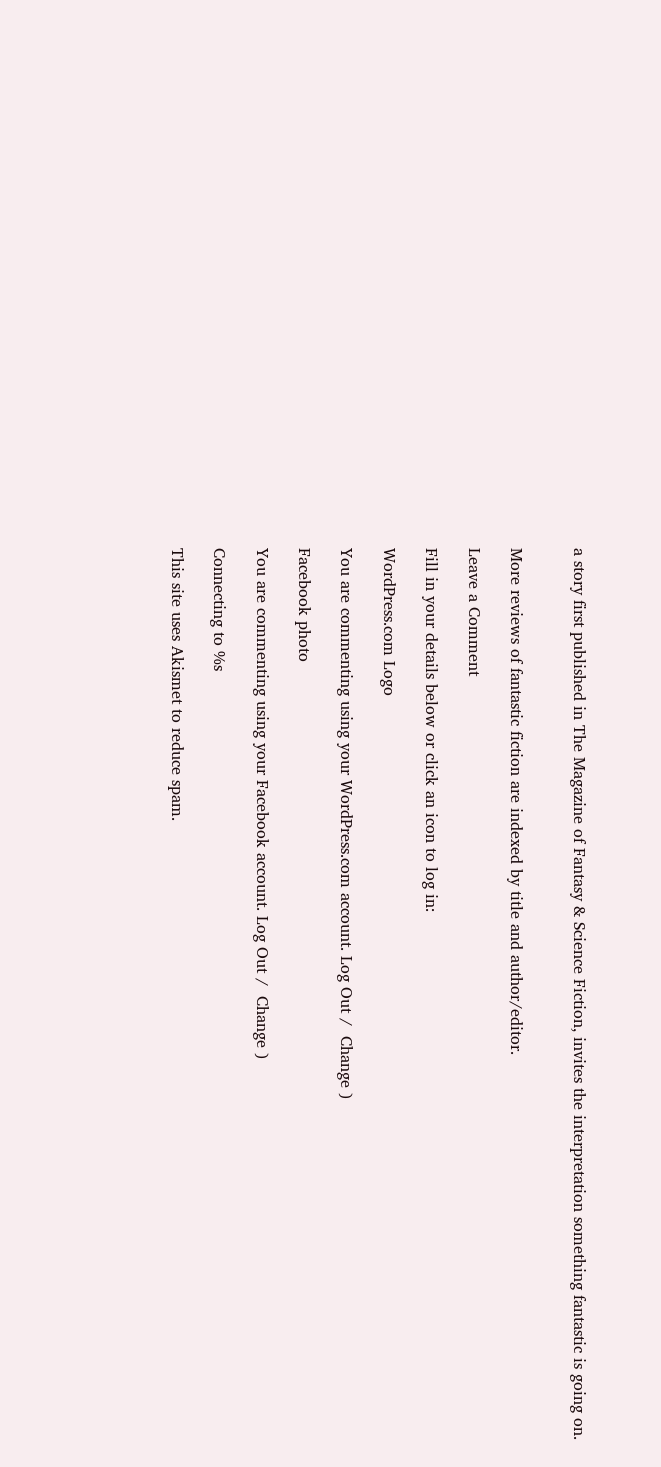a story first published in The Magazine of Fantasy & Science Fiction, invites the interpretation something fantastic is going on.


More reviews of fantastic fiction are indexed by title and author/editor.

Leave a Comment

Fill in your details below or click an icon to log in:

WordPress.com Logo

You are commenting using your WordPress.com account. Log Out /  Change )

Facebook photo

You are commenting using your Facebook account. Log Out /  Change )

Connecting to %s

This site uses Akismet to reduce spam.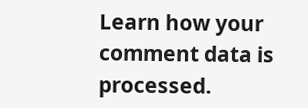Learn how your comment data is processed.